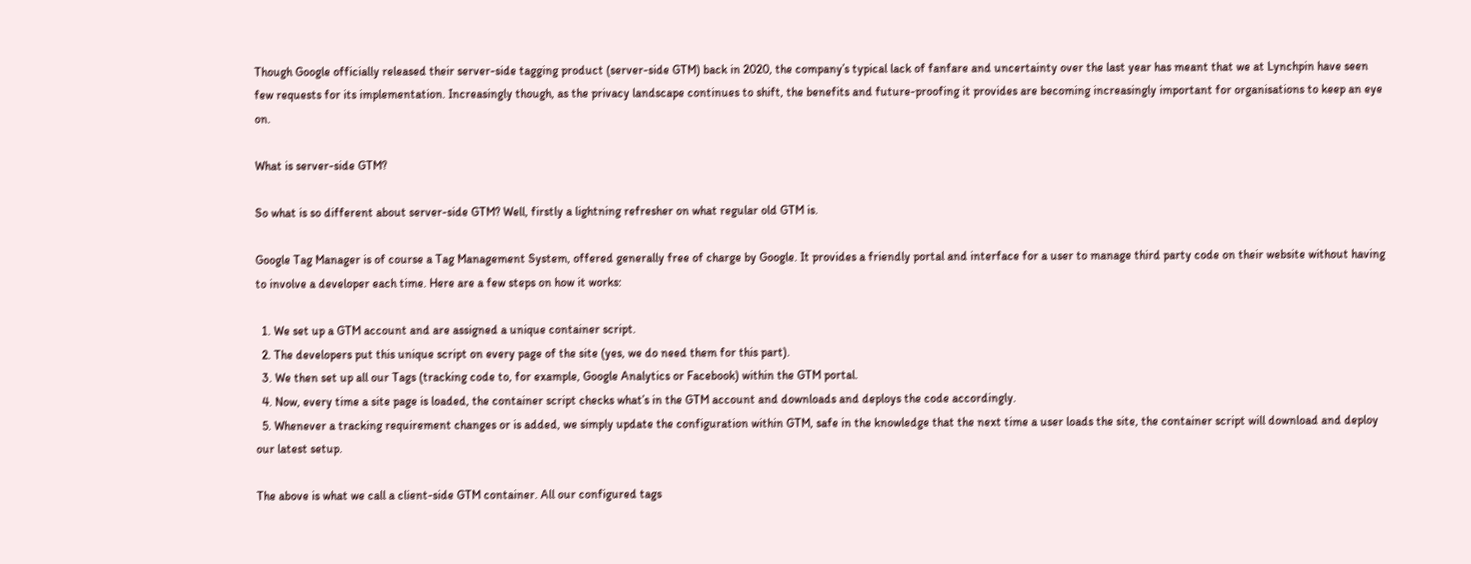Though Google officially released their server-side tagging product (server-side GTM) back in 2020, the company’s typical lack of fanfare and uncertainty over the last year has meant that we at Lynchpin have seen few requests for its implementation. Increasingly though, as the privacy landscape continues to shift, the benefits and future-proofing it provides are becoming increasingly important for organisations to keep an eye on.

What is server-side GTM?

So what is so different about server-side GTM? Well, firstly a lightning refresher on what regular old GTM is.

Google Tag Manager is of course a Tag Management System, offered generally free of charge by Google. It provides a friendly portal and interface for a user to manage third party code on their website without having to involve a developer each time. Here are a few steps on how it works:

  1. We set up a GTM account and are assigned a unique container script.
  2. The developers put this unique script on every page of the site (yes, we do need them for this part).
  3. We then set up all our Tags (tracking code to, for example, Google Analytics or Facebook) within the GTM portal.
  4. Now, every time a site page is loaded, the container script checks what’s in the GTM account and downloads and deploys the code accordingly.
  5. Whenever a tracking requirement changes or is added, we simply update the configuration within GTM, safe in the knowledge that the next time a user loads the site, the container script will download and deploy our latest setup.

The above is what we call a client-side GTM container. All our configured tags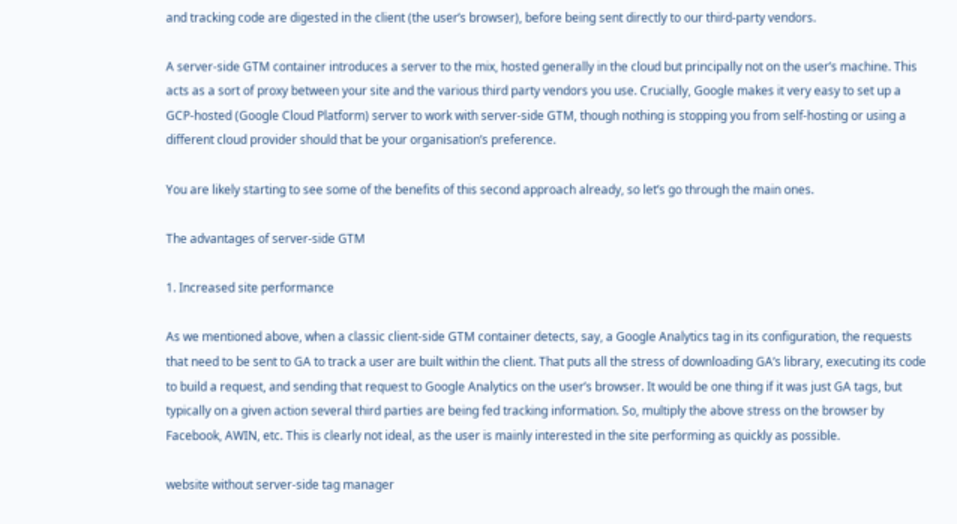and tracking code are digested in the client (the user’s browser), before being sent directly to our third-party vendors.

A server-side GTM container introduces a server to the mix, hosted generally in the cloud but principally not on the user’s machine. This acts as a sort of proxy between your site and the various third party vendors you use. Crucially, Google makes it very easy to set up a GCP-hosted (Google Cloud Platform) server to work with server-side GTM, though nothing is stopping you from self-hosting or using a different cloud provider should that be your organisation’s preference.

You are likely starting to see some of the benefits of this second approach already, so let’s go through the main ones.

The advantages of server-side GTM

1. Increased site performance

As we mentioned above, when a classic client-side GTM container detects, say, a Google Analytics tag in its configuration, the requests that need to be sent to GA to track a user are built within the client. That puts all the stress of downloading GA’s library, executing its code to build a request, and sending that request to Google Analytics on the user’s browser. It would be one thing if it was just GA tags, but typically on a given action several third parties are being fed tracking information. So, multiply the above stress on the browser by Facebook, AWIN, etc. This is clearly not ideal, as the user is mainly interested in the site performing as quickly as possible.

website without server-side tag manager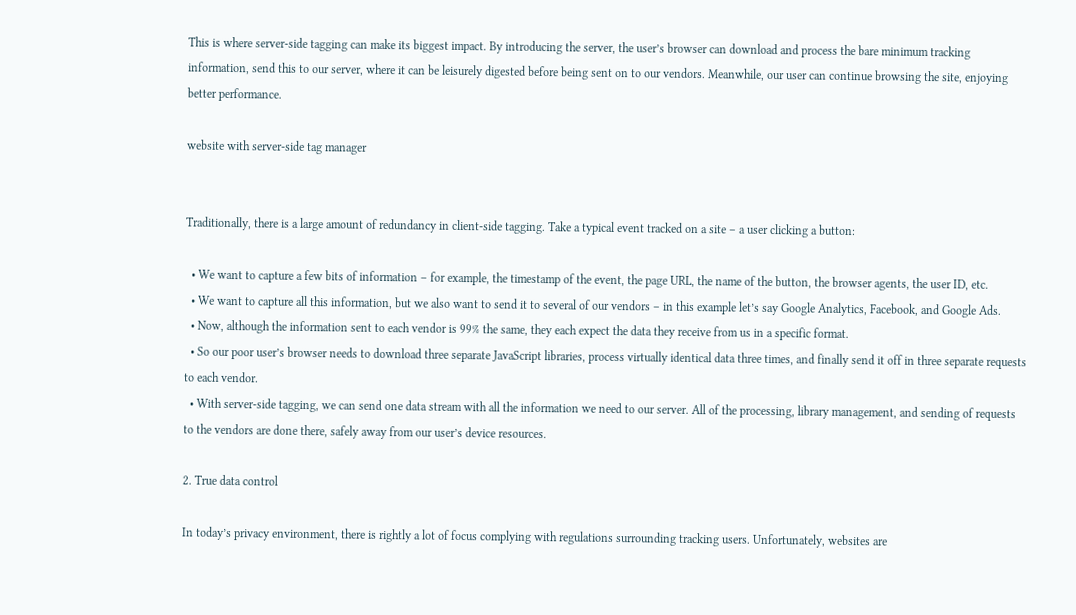This is where server-side tagging can make its biggest impact. By introducing the server, the user’s browser can download and process the bare minimum tracking information, send this to our server, where it can be leisurely digested before being sent on to our vendors. Meanwhile, our user can continue browsing the site, enjoying better performance.

website with server-side tag manager


Traditionally, there is a large amount of redundancy in client-side tagging. Take a typical event tracked on a site – a user clicking a button:

  • We want to capture a few bits of information – for example, the timestamp of the event, the page URL, the name of the button, the browser agents, the user ID, etc.
  • We want to capture all this information, but we also want to send it to several of our vendors – in this example let’s say Google Analytics, Facebook, and Google Ads.
  • Now, although the information sent to each vendor is 99% the same, they each expect the data they receive from us in a specific format.
  • So our poor user’s browser needs to download three separate JavaScript libraries, process virtually identical data three times, and finally send it off in three separate requests to each vendor.
  • With server-side tagging, we can send one data stream with all the information we need to our server. All of the processing, library management, and sending of requests to the vendors are done there, safely away from our user’s device resources.

2. True data control

In today’s privacy environment, there is rightly a lot of focus complying with regulations surrounding tracking users. Unfortunately, websites are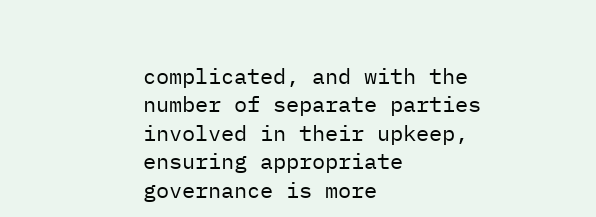complicated, and with the number of separate parties involved in their upkeep, ensuring appropriate governance is more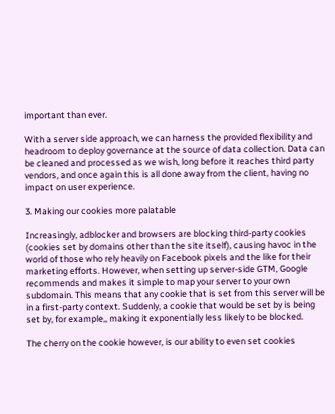important than ever.

With a server side approach, we can harness the provided flexibility and headroom to deploy governance at the source of data collection. Data can be cleaned and processed as we wish, long before it reaches third party vendors, and once again this is all done away from the client, having no impact on user experience.

3. Making our cookies more palatable

Increasingly, adblocker and browsers are blocking third-party cookies (cookies set by domains other than the site itself), causing havoc in the world of those who rely heavily on Facebook pixels and the like for their marketing efforts. However, when setting up server-side GTM, Google recommends and makes it simple to map your server to your own subdomain. This means that any cookie that is set from this server will be in a first-party context. Suddenly, a cookie that would be set by is being set by, for example,, making it exponentially less likely to be blocked.

The cherry on the cookie however, is our ability to even set cookies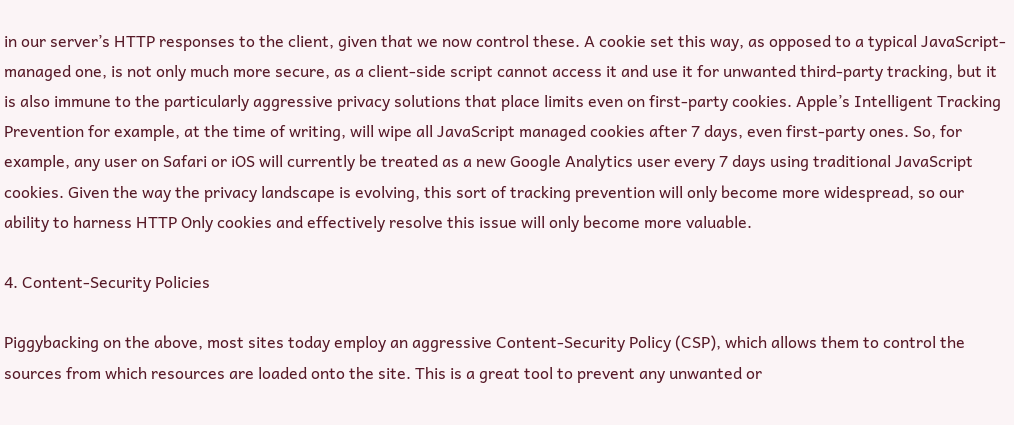in our server’s HTTP responses to the client, given that we now control these. A cookie set this way, as opposed to a typical JavaScript-managed one, is not only much more secure, as a client-side script cannot access it and use it for unwanted third-party tracking, but it is also immune to the particularly aggressive privacy solutions that place limits even on first-party cookies. Apple’s Intelligent Tracking Prevention for example, at the time of writing, will wipe all JavaScript managed cookies after 7 days, even first-party ones. So, for example, any user on Safari or iOS will currently be treated as a new Google Analytics user every 7 days using traditional JavaScript cookies. Given the way the privacy landscape is evolving, this sort of tracking prevention will only become more widespread, so our ability to harness HTTP Only cookies and effectively resolve this issue will only become more valuable.

4. Content-Security Policies

Piggybacking on the above, most sites today employ an aggressive Content-Security Policy (CSP), which allows them to control the sources from which resources are loaded onto the site. This is a great tool to prevent any unwanted or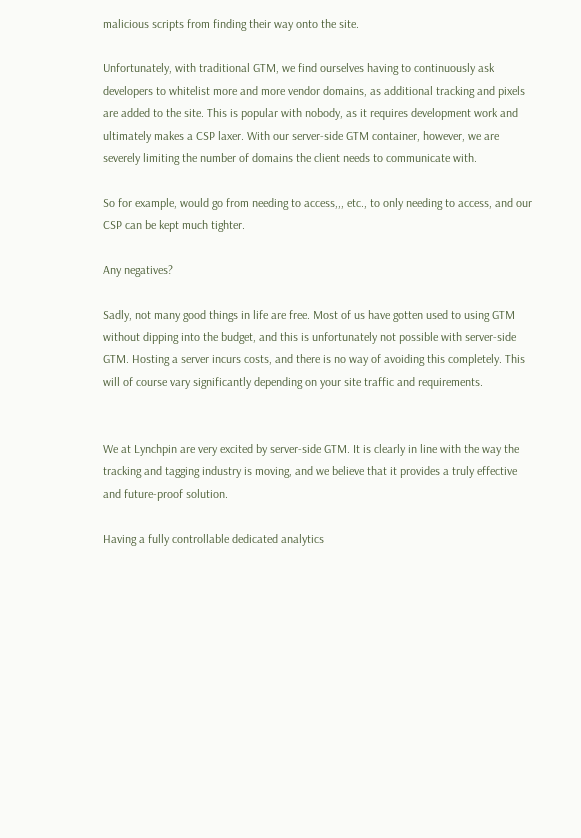malicious scripts from finding their way onto the site.

Unfortunately, with traditional GTM, we find ourselves having to continuously ask developers to whitelist more and more vendor domains, as additional tracking and pixels are added to the site. This is popular with nobody, as it requires development work and ultimately makes a CSP laxer. With our server-side GTM container, however, we are severely limiting the number of domains the client needs to communicate with.

So for example, would go from needing to access,,, etc., to only needing to access, and our CSP can be kept much tighter.

Any negatives?

Sadly, not many good things in life are free. Most of us have gotten used to using GTM without dipping into the budget, and this is unfortunately not possible with server-side GTM. Hosting a server incurs costs, and there is no way of avoiding this completely. This will of course vary significantly depending on your site traffic and requirements.


We at Lynchpin are very excited by server-side GTM. It is clearly in line with the way the tracking and tagging industry is moving, and we believe that it provides a truly effective and future-proof solution.

Having a fully controllable dedicated analytics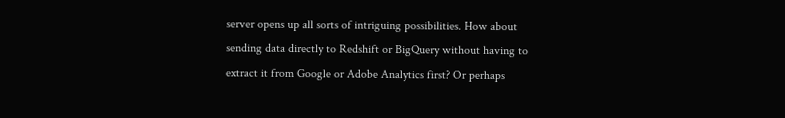server opens up all sorts of intriguing possibilities. How about sending data directly to Redshift or BigQuery without having to extract it from Google or Adobe Analytics first? Or perhaps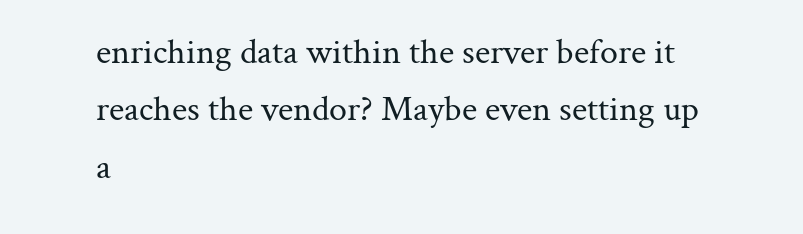enriching data within the server before it reaches the vendor? Maybe even setting up a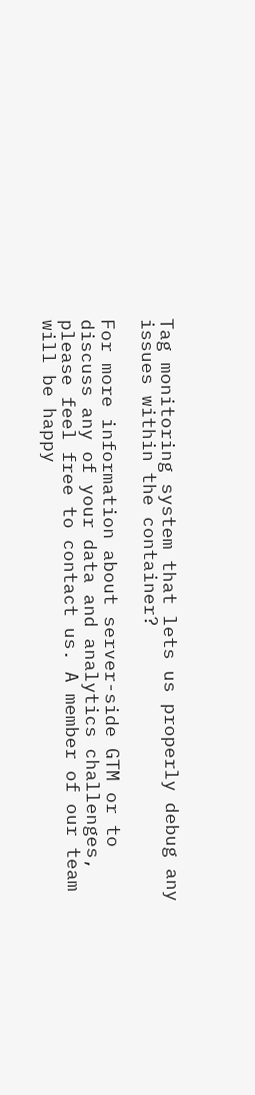Tag monitoring system that lets us properly debug any issues within the container?

For more information about server-side GTM or to discuss any of your data and analytics challenges, please feel free to contact us. A member of our team will be happy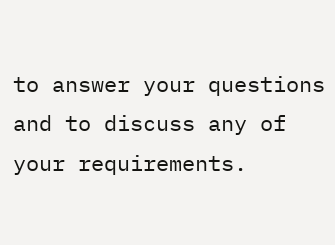to answer your questions and to discuss any of your requirements.